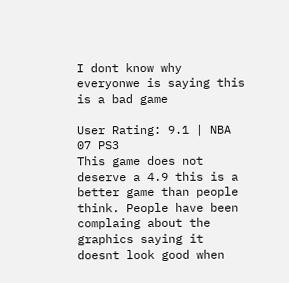I dont know why everyonwe is saying this is a bad game

User Rating: 9.1 | NBA 07 PS3
This game does not deserve a 4.9 this is a better game than people think. People have been complaing about the graphics saying it doesnt look good when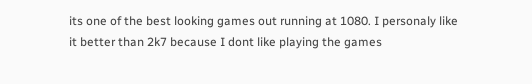its one of the best looking games out running at 1080. I personaly like it better than 2k7 because I dont like playing the games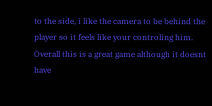to the side, i like the camera to be behind the player so it feels like your controling him. Overall this is a great game although it doesnt have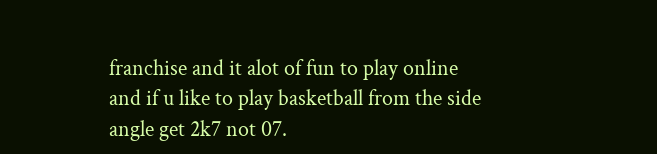franchise and it alot of fun to play online and if u like to play basketball from the side angle get 2k7 not 07.